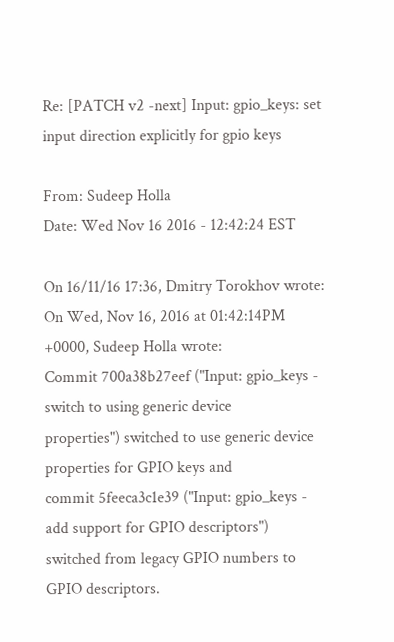Re: [PATCH v2 -next] Input: gpio_keys: set input direction explicitly for gpio keys

From: Sudeep Holla
Date: Wed Nov 16 2016 - 12:42:24 EST

On 16/11/16 17:36, Dmitry Torokhov wrote:
On Wed, Nov 16, 2016 at 01:42:14PM +0000, Sudeep Holla wrote:
Commit 700a38b27eef ("Input: gpio_keys - switch to using generic device
properties") switched to use generic device properties for GPIO keys and
commit 5feeca3c1e39 ("Input: gpio_keys - add support for GPIO descriptors")
switched from legacy GPIO numbers to GPIO descriptors.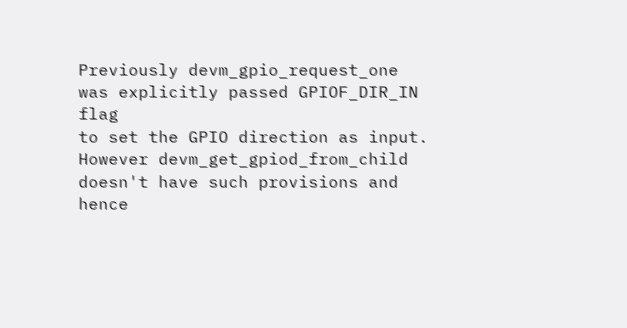Previously devm_gpio_request_one was explicitly passed GPIOF_DIR_IN flag
to set the GPIO direction as input. However devm_get_gpiod_from_child
doesn't have such provisions and hence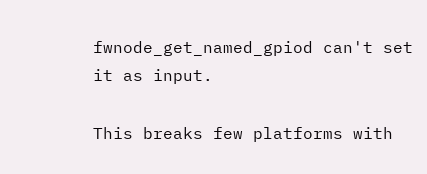fwnode_get_named_gpiod can't set
it as input.

This breaks few platforms with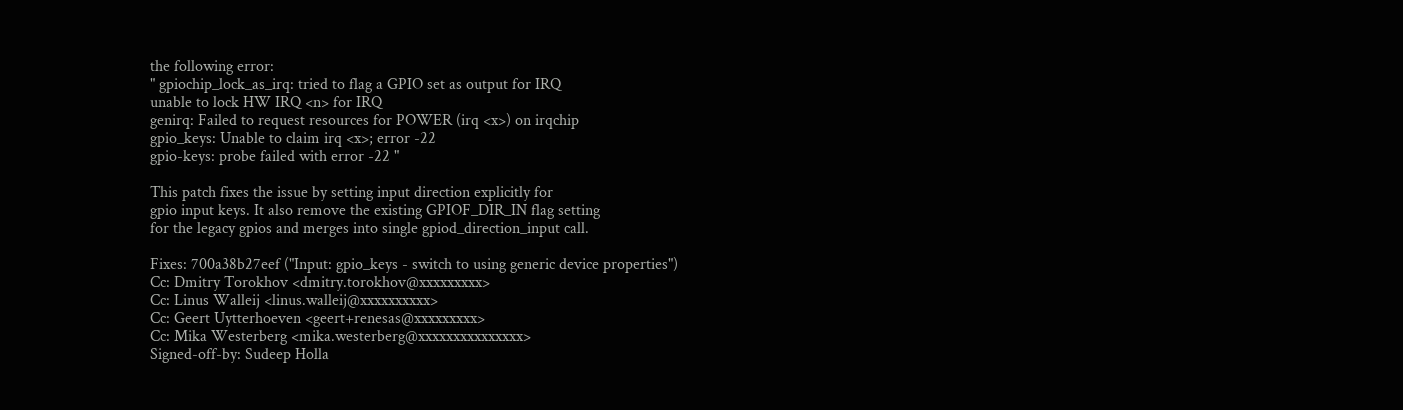the following error:
" gpiochip_lock_as_irq: tried to flag a GPIO set as output for IRQ
unable to lock HW IRQ <n> for IRQ
genirq: Failed to request resources for POWER (irq <x>) on irqchip
gpio_keys: Unable to claim irq <x>; error -22
gpio-keys: probe failed with error -22 "

This patch fixes the issue by setting input direction explicitly for
gpio input keys. It also remove the existing GPIOF_DIR_IN flag setting
for the legacy gpios and merges into single gpiod_direction_input call.

Fixes: 700a38b27eef ("Input: gpio_keys - switch to using generic device properties")
Cc: Dmitry Torokhov <dmitry.torokhov@xxxxxxxxx>
Cc: Linus Walleij <linus.walleij@xxxxxxxxxx>
Cc: Geert Uytterhoeven <geert+renesas@xxxxxxxxx>
Cc: Mika Westerberg <mika.westerberg@xxxxxxxxxxxxxxx>
Signed-off-by: Sudeep Holla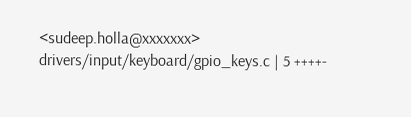<sudeep.holla@xxxxxxx>
drivers/input/keyboard/gpio_keys.c | 5 ++++-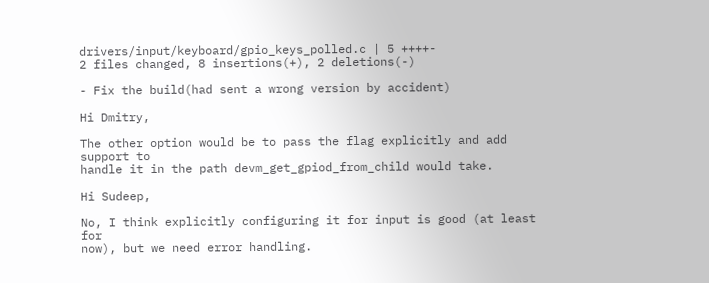drivers/input/keyboard/gpio_keys_polled.c | 5 ++++-
2 files changed, 8 insertions(+), 2 deletions(-)

- Fix the build(had sent a wrong version by accident)

Hi Dmitry,

The other option would be to pass the flag explicitly and add support to
handle it in the path devm_get_gpiod_from_child would take.

Hi Sudeep,

No, I think explicitly configuring it for input is good (at least for
now), but we need error handling.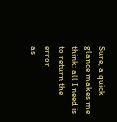Sure, a quick glance makes me think: all I need is to return the error
as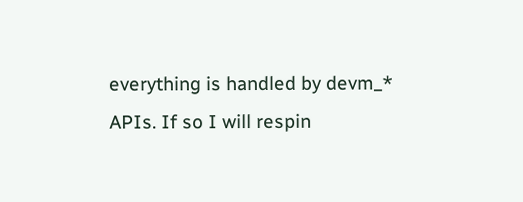everything is handled by devm_* APIs. If so I will respin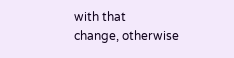with that
change, otherwise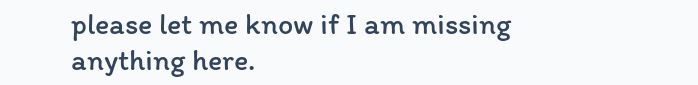please let me know if I am missing anything here.